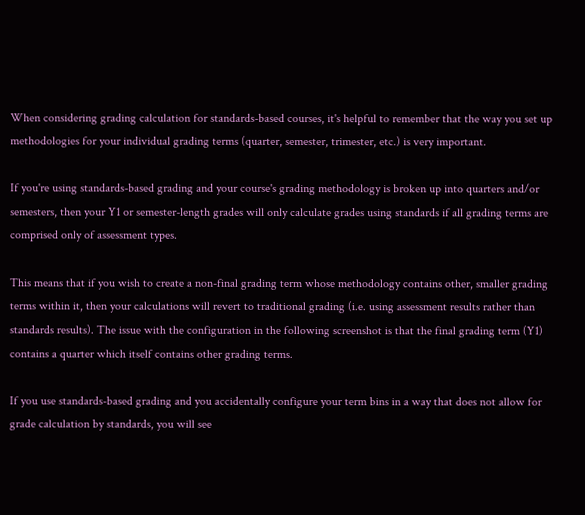When considering grading calculation for standards-based courses, it's helpful to remember that the way you set up methodologies for your individual grading terms (quarter, semester, trimester, etc.) is very important.

If you're using standards-based grading and your course's grading methodology is broken up into quarters and/or semesters, then your Y1 or semester-length grades will only calculate grades using standards if all grading terms are comprised only of assessment types.

This means that if you wish to create a non-final grading term whose methodology contains other, smaller grading terms within it, then your calculations will revert to traditional grading (i.e. using assessment results rather than standards results). The issue with the configuration in the following screenshot is that the final grading term (Y1) contains a quarter which itself contains other grading terms.

If you use standards-based grading and you accidentally configure your term bins in a way that does not allow for grade calculation by standards, you will see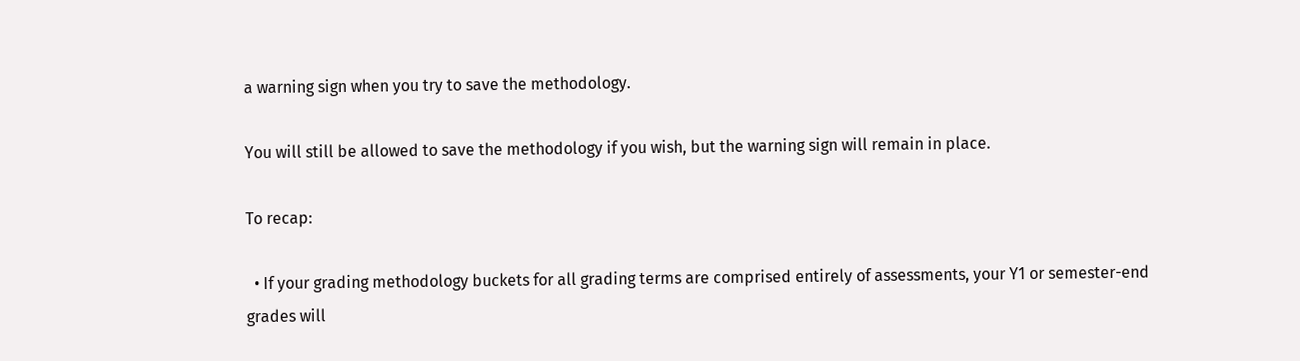a warning sign when you try to save the methodology.

You will still be allowed to save the methodology if you wish, but the warning sign will remain in place.

To recap:

  • If your grading methodology buckets for all grading terms are comprised entirely of assessments, your Y1 or semester-end grades will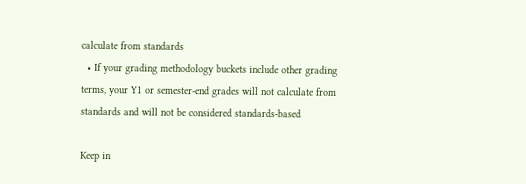calculate from standards
  • If your grading methodology buckets include other grading terms, your Y1 or semester-end grades will not calculate from standards and will not be considered standards-based

Keep in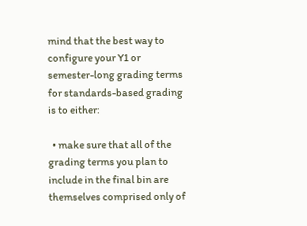mind that the best way to configure your Y1 or semester-long grading terms for standards-based grading is to either:

  • make sure that all of the grading terms you plan to include in the final bin are themselves comprised only of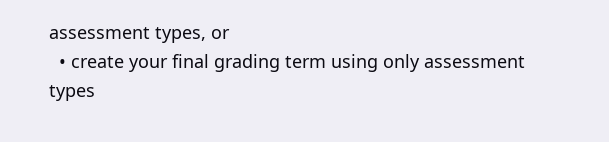assessment types, or
  • create your final grading term using only assessment types